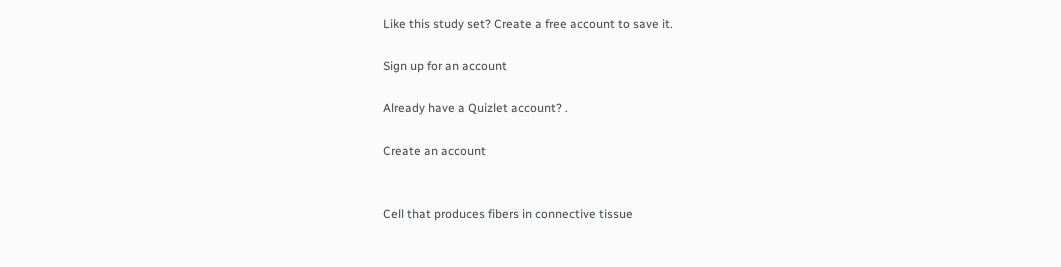Like this study set? Create a free account to save it.

Sign up for an account

Already have a Quizlet account? .

Create an account


Cell that produces fibers in connective tissue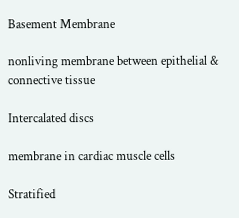Basement Membrane

nonliving membrane between epithelial & connective tissue

Intercalated discs

membrane in cardiac muscle cells

Stratified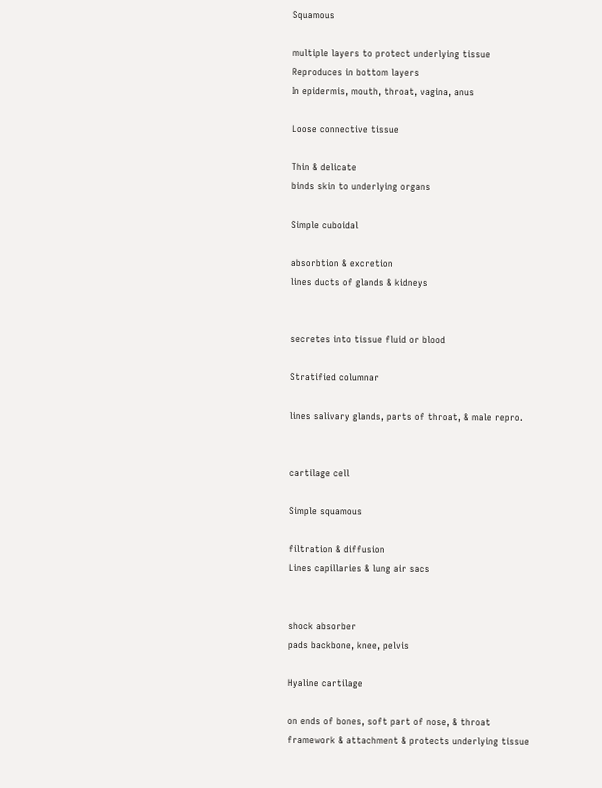Squamous

multiple layers to protect underlying tissue
Reproduces in bottom layers
In epidermis, mouth, throat, vagina, anus

Loose connective tissue

Thin & delicate
binds skin to underlying organs

Simple cuboidal

absorbtion & excretion
lines ducts of glands & kidneys


secretes into tissue fluid or blood

Stratified columnar

lines salivary glands, parts of throat, & male repro.


cartilage cell

Simple squamous

filtration & diffusion
Lines capillaries & lung air sacs


shock absorber
pads backbone, knee, pelvis

Hyaline cartilage

on ends of bones, soft part of nose, & throat
framework & attachment & protects underlying tissue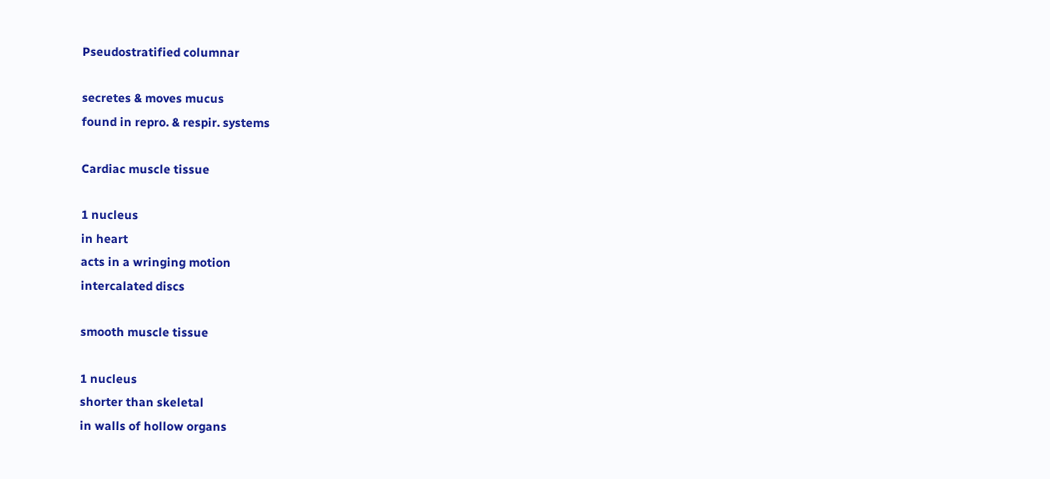Pseudostratified columnar

secretes & moves mucus
found in repro. & respir. systems

Cardiac muscle tissue

1 nucleus
in heart
acts in a wringing motion
intercalated discs

smooth muscle tissue

1 nucleus
shorter than skeletal
in walls of hollow organs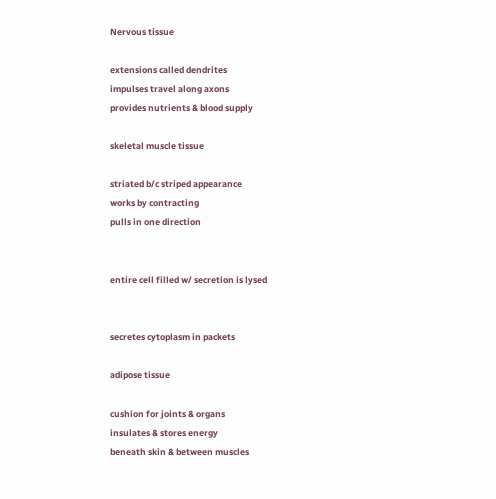Nervous tissue

extensions called dendrites
impulses travel along axons
provides nutrients & blood supply

skeletal muscle tissue

striated b/c striped appearance
works by contracting
pulls in one direction


entire cell filled w/ secretion is lysed


secretes cytoplasm in packets

adipose tissue

cushion for joints & organs
insulates & stores energy
beneath skin & between muscles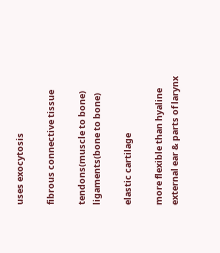uses exocytosis

fibrous connective tissue

tendons(muscle to bone)
ligaments(bone to bone)

elastic cartilage

more flexible than hyaline
external ear & parts of larynx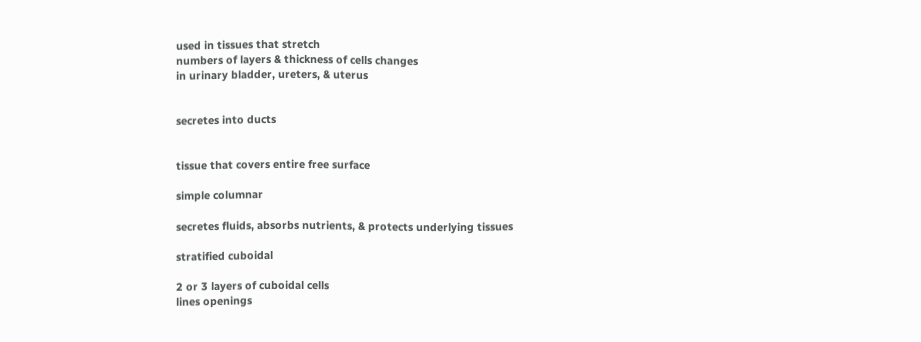used in tissues that stretch
numbers of layers & thickness of cells changes
in urinary bladder, ureters, & uterus


secretes into ducts


tissue that covers entire free surface

simple columnar

secretes fluids, absorbs nutrients, & protects underlying tissues

stratified cuboidal

2 or 3 layers of cuboidal cells
lines openings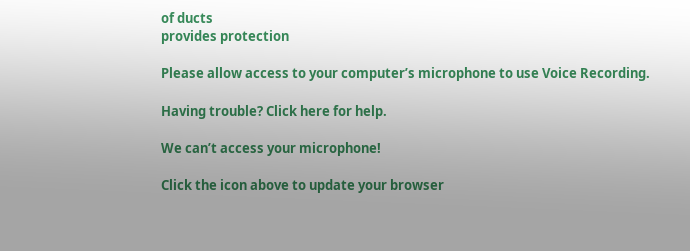of ducts
provides protection

Please allow access to your computer’s microphone to use Voice Recording.

Having trouble? Click here for help.

We can’t access your microphone!

Click the icon above to update your browser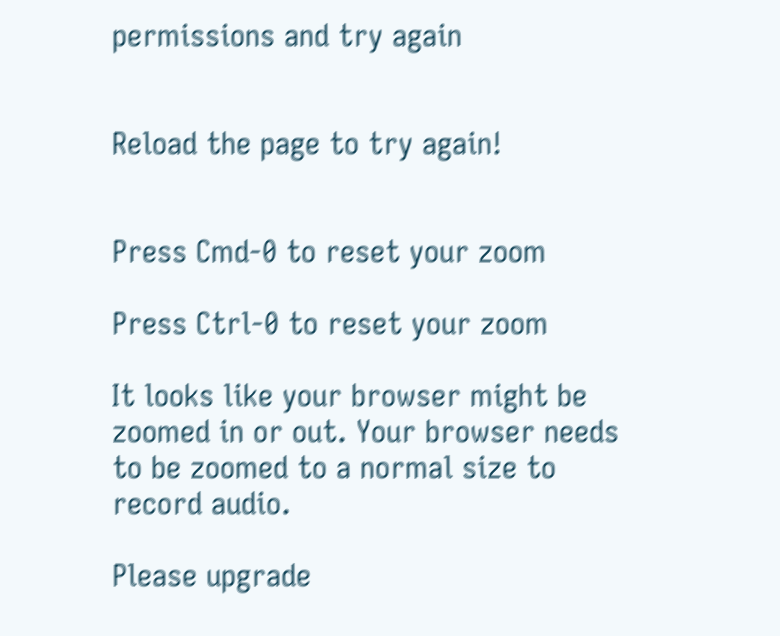permissions and try again


Reload the page to try again!


Press Cmd-0 to reset your zoom

Press Ctrl-0 to reset your zoom

It looks like your browser might be zoomed in or out. Your browser needs to be zoomed to a normal size to record audio.

Please upgrade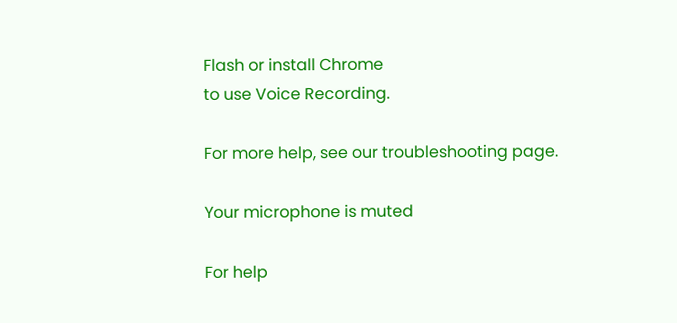Flash or install Chrome
to use Voice Recording.

For more help, see our troubleshooting page.

Your microphone is muted

For help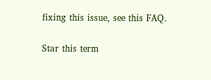fixing this issue, see this FAQ.

Star this term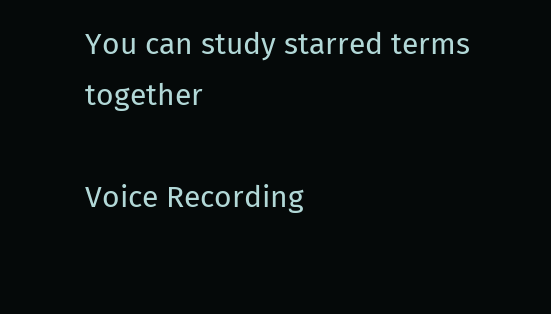You can study starred terms together

Voice Recording